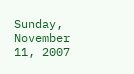Sunday, November 11, 2007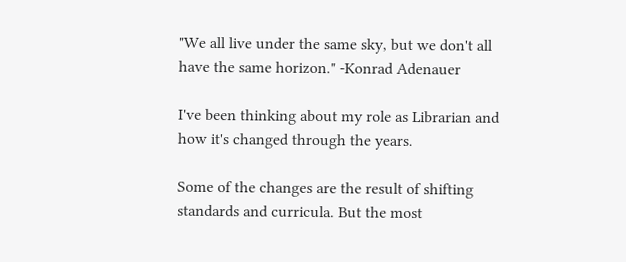"We all live under the same sky, but we don't all have the same horizon." -Konrad Adenauer

I've been thinking about my role as Librarian and how it's changed through the years.

Some of the changes are the result of shifting standards and curricula. But the most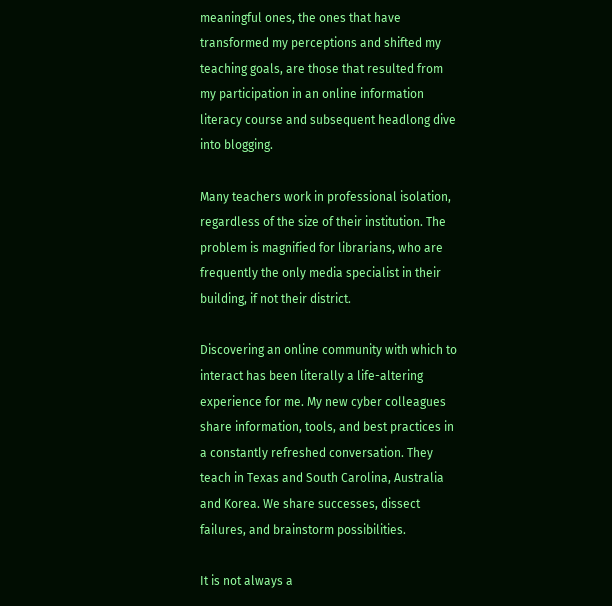meaningful ones, the ones that have transformed my perceptions and shifted my teaching goals, are those that resulted from my participation in an online information literacy course and subsequent headlong dive into blogging.

Many teachers work in professional isolation, regardless of the size of their institution. The problem is magnified for librarians, who are frequently the only media specialist in their building, if not their district.

Discovering an online community with which to interact has been literally a life-altering experience for me. My new cyber colleagues share information, tools, and best practices in a constantly refreshed conversation. They teach in Texas and South Carolina, Australia and Korea. We share successes, dissect failures, and brainstorm possibilities.

It is not always a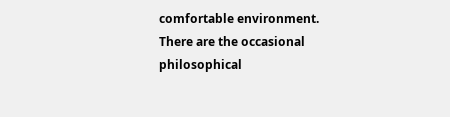comfortable environment. There are the occasional philosophical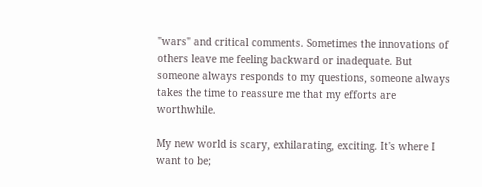"wars" and critical comments. Sometimes the innovations of others leave me feeling backward or inadequate. But someone always responds to my questions, someone always takes the time to reassure me that my efforts are worthwhile.

My new world is scary, exhilarating, exciting. It's where I want to be;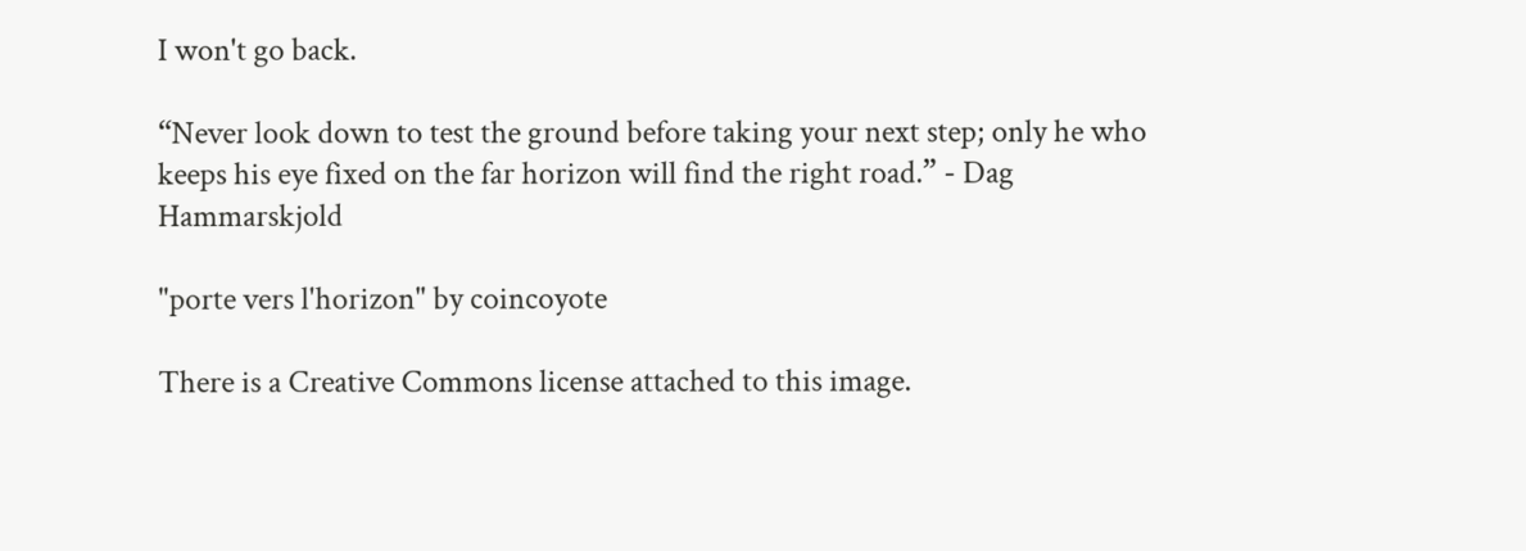I won't go back.

“Never look down to test the ground before taking your next step; only he who keeps his eye fixed on the far horizon will find the right road.” - Dag Hammarskjold

"porte vers l'horizon" by coincoyote

There is a Creative Commons license attached to this image.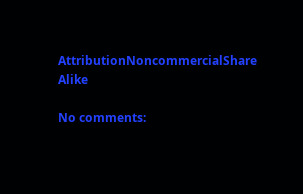AttributionNoncommercialShare Alike

No comments: